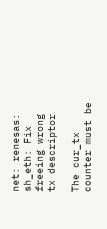net: renesas: sh_eth: Fix freeing wrong tx descriptor

The cur_tx counter must be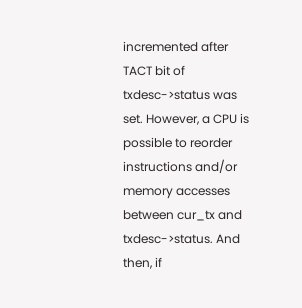incremented after TACT bit of
txdesc->status was set. However, a CPU is possible to reorder
instructions and/or memory accesses between cur_tx and
txdesc->status. And then, if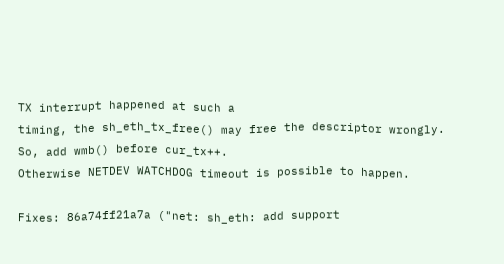TX interrupt happened at such a
timing, the sh_eth_tx_free() may free the descriptor wrongly.
So, add wmb() before cur_tx++.
Otherwise NETDEV WATCHDOG timeout is possible to happen.

Fixes: 86a74ff21a7a ("net: sh_eth: add support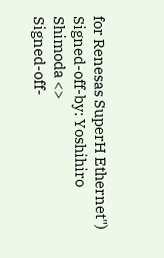for Renesas SuperH Ethernet")
Signed-off-by: Yoshihiro Shimoda <>
Signed-off-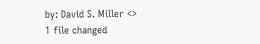by: David S. Miller <>
1 file changed